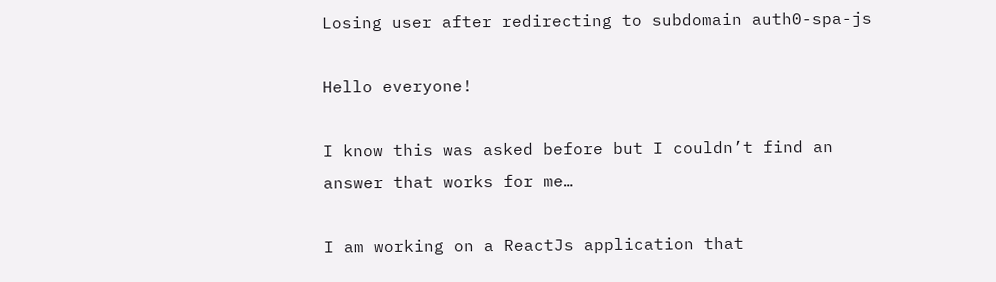Losing user after redirecting to subdomain auth0-spa-js

Hello everyone!

I know this was asked before but I couldn’t find an answer that works for me…

I am working on a ReactJs application that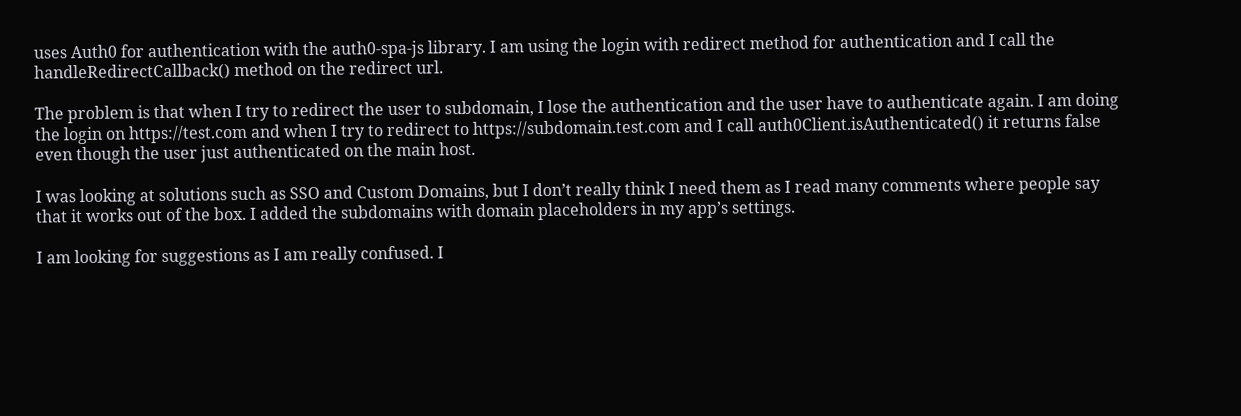uses Auth0 for authentication with the auth0-spa-js library. I am using the login with redirect method for authentication and I call the handleRedirectCallback() method on the redirect url.

The problem is that when I try to redirect the user to subdomain, I lose the authentication and the user have to authenticate again. I am doing the login on https://test.com and when I try to redirect to https://subdomain.test.com and I call auth0Client.isAuthenticated() it returns false even though the user just authenticated on the main host.

I was looking at solutions such as SSO and Custom Domains, but I don’t really think I need them as I read many comments where people say that it works out of the box. I added the subdomains with domain placeholders in my app’s settings.

I am looking for suggestions as I am really confused. I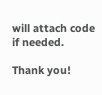will attach code if needed.

Thank you!